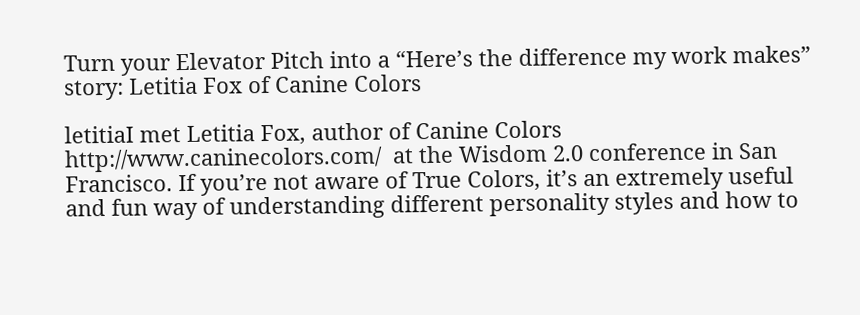Turn your Elevator Pitch into a “Here’s the difference my work makes” story: Letitia Fox of Canine Colors

letitiaI met Letitia Fox, author of Canine Colors http://www.caninecolors.com/  at the Wisdom 2.0 conference in San Francisco. If you’re not aware of True Colors, it’s an extremely useful and fun way of understanding different personality styles and how to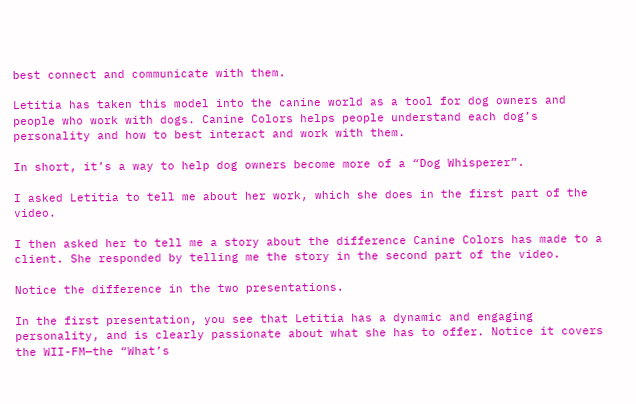best connect and communicate with them.

Letitia has taken this model into the canine world as a tool for dog owners and people who work with dogs. Canine Colors helps people understand each dog’s personality and how to best interact and work with them.

In short, it’s a way to help dog owners become more of a “Dog Whisperer”.

I asked Letitia to tell me about her work, which she does in the first part of the video.

I then asked her to tell me a story about the difference Canine Colors has made to a client. She responded by telling me the story in the second part of the video.

Notice the difference in the two presentations.

In the first presentation, you see that Letitia has a dynamic and engaging personality, and is clearly passionate about what she has to offer. Notice it covers the WII-FM—the “What’s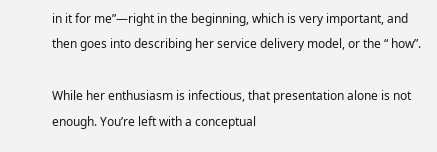in it for me”—right in the beginning, which is very important, and then goes into describing her service delivery model, or the “ how”.

While her enthusiasm is infectious, that presentation alone is not enough. You’re left with a conceptual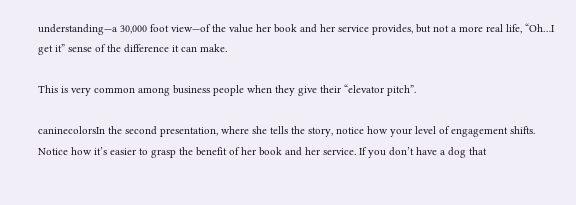understanding—a 30,000 foot view—of the value her book and her service provides, but not a more real life, “Oh…I get it” sense of the difference it can make.

This is very common among business people when they give their “elevator pitch”.

caninecolorsIn the second presentation, where she tells the story, notice how your level of engagement shifts. Notice how it’s easier to grasp the benefit of her book and her service. If you don’t have a dog that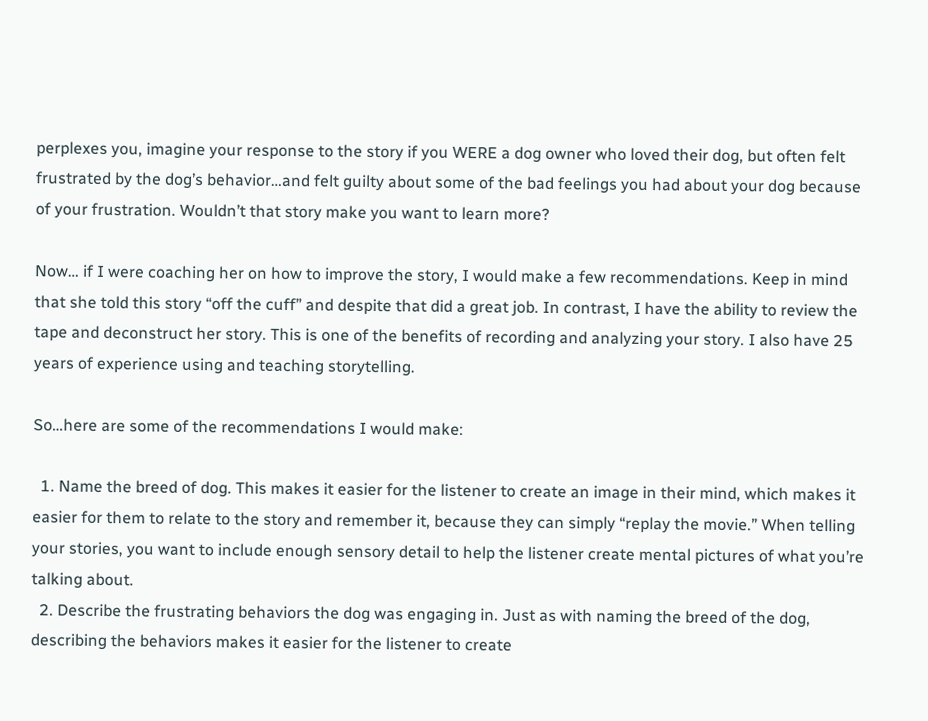perplexes you, imagine your response to the story if you WERE a dog owner who loved their dog, but often felt frustrated by the dog’s behavior…and felt guilty about some of the bad feelings you had about your dog because of your frustration. Wouldn’t that story make you want to learn more?

Now… if I were coaching her on how to improve the story, I would make a few recommendations. Keep in mind that she told this story “off the cuff” and despite that did a great job. In contrast, I have the ability to review the tape and deconstruct her story. This is one of the benefits of recording and analyzing your story. I also have 25 years of experience using and teaching storytelling.

So…here are some of the recommendations I would make:

  1. Name the breed of dog. This makes it easier for the listener to create an image in their mind, which makes it easier for them to relate to the story and remember it, because they can simply “replay the movie.” When telling your stories, you want to include enough sensory detail to help the listener create mental pictures of what you’re talking about.
  2. Describe the frustrating behaviors the dog was engaging in. Just as with naming the breed of the dog, describing the behaviors makes it easier for the listener to create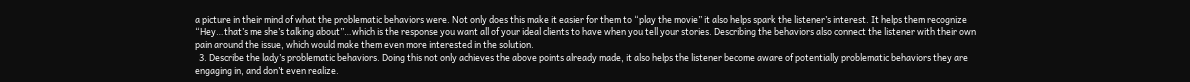a picture in their mind of what the problematic behaviors were. Not only does this make it easier for them to “play the movie” it also helps spark the listener’s interest. It helps them recognize “Hey…that’s me she’s talking about”…which is the response you want all of your ideal clients to have when you tell your stories. Describing the behaviors also connect the listener with their own pain around the issue, which would make them even more interested in the solution.
  3. Describe the lady’s problematic behaviors. Doing this not only achieves the above points already made, it also helps the listener become aware of potentially problematic behaviors they are engaging in, and don’t even realize.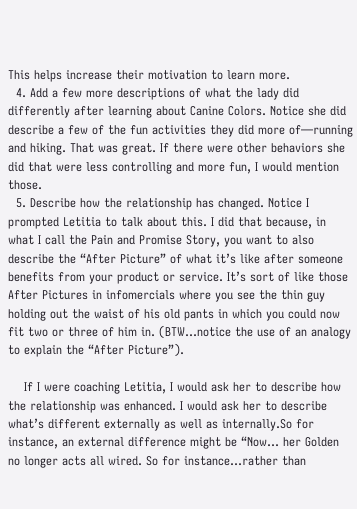This helps increase their motivation to learn more.
  4. Add a few more descriptions of what the lady did differently after learning about Canine Colors. Notice she did describe a few of the fun activities they did more of—running and hiking. That was great. If there were other behaviors she did that were less controlling and more fun, I would mention those.
  5. Describe how the relationship has changed. Notice I prompted Letitia to talk about this. I did that because, in what I call the Pain and Promise Story, you want to also describe the “After Picture” of what it’s like after someone benefits from your product or service. It’s sort of like those After Pictures in infomercials where you see the thin guy holding out the waist of his old pants in which you could now fit two or three of him in. (BTW…notice the use of an analogy to explain the “After Picture”).

    If I were coaching Letitia, I would ask her to describe how the relationship was enhanced. I would ask her to describe what’s different externally as well as internally.So for instance, an external difference might be “Now… her Golden no longer acts all wired. So for instance…rather than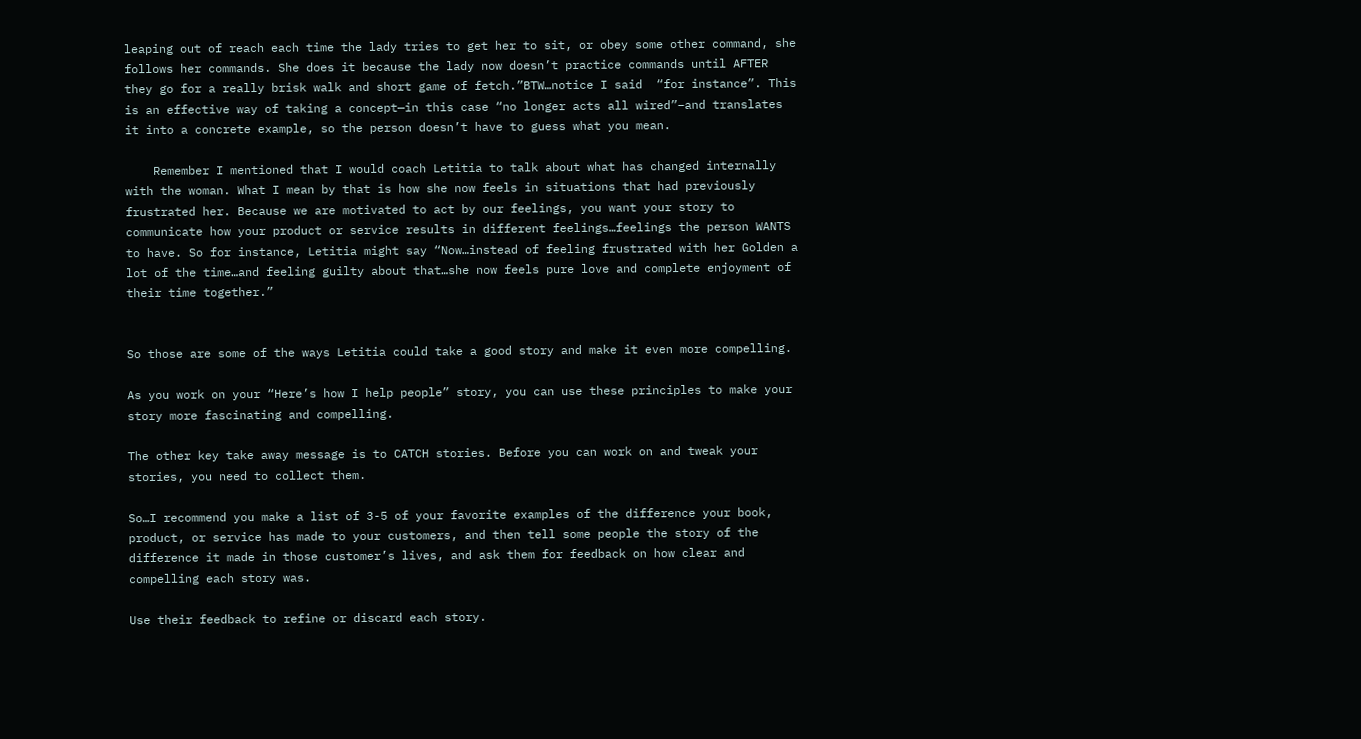leaping out of reach each time the lady tries to get her to sit, or obey some other command, she follows her commands. She does it because the lady now doesn’t practice commands until AFTER they go for a really brisk walk and short game of fetch.”BTW…notice I said  “for instance”. This is an effective way of taking a concept—in this case “no longer acts all wired”–and translates it into a concrete example, so the person doesn’t have to guess what you mean.

    Remember I mentioned that I would coach Letitia to talk about what has changed internally with the woman. What I mean by that is how she now feels in situations that had previously frustrated her. Because we are motivated to act by our feelings, you want your story to communicate how your product or service results in different feelings…feelings the person WANTS to have. So for instance, Letitia might say “Now…instead of feeling frustrated with her Golden a lot of the time…and feeling guilty about that…she now feels pure love and complete enjoyment of their time together.”


So those are some of the ways Letitia could take a good story and make it even more compelling.

As you work on your “Here’s how I help people” story, you can use these principles to make your story more fascinating and compelling.

The other key take away message is to CATCH stories. Before you can work on and tweak your stories, you need to collect them.

So…I recommend you make a list of 3-5 of your favorite examples of the difference your book, product, or service has made to your customers, and then tell some people the story of the difference it made in those customer’s lives, and ask them for feedback on how clear and compelling each story was.

Use their feedback to refine or discard each story.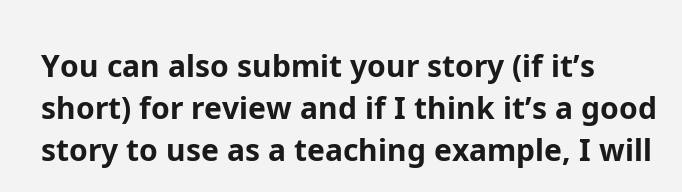You can also submit your story (if it’s short) for review and if I think it’s a good story to use as a teaching example, I will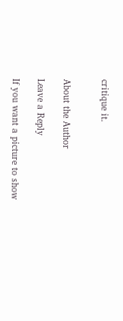critique it.


About the Author

Leave a Reply

If you want a picture to show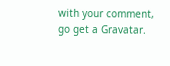with your comment, go get a Gravatar.